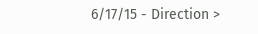6/17/15 - Direction >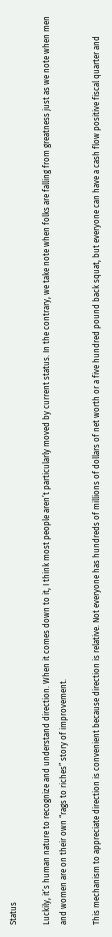Status

Luckily, it’s human nature to recognize and understand direction. When it comes down to it, I think most people aren’t particularly moved by current status. In the contrary, we take note when folks are falling from greatness just as we note when men and women are on their own “rags to riches” story of improvement.

This mechanism to appreciate direction is convenient because direction is relative. Not everyone has hundreds of millions of dollars of net worth or a five hundred pound back squat, but everyone can have a cash flow positive fiscal quarter and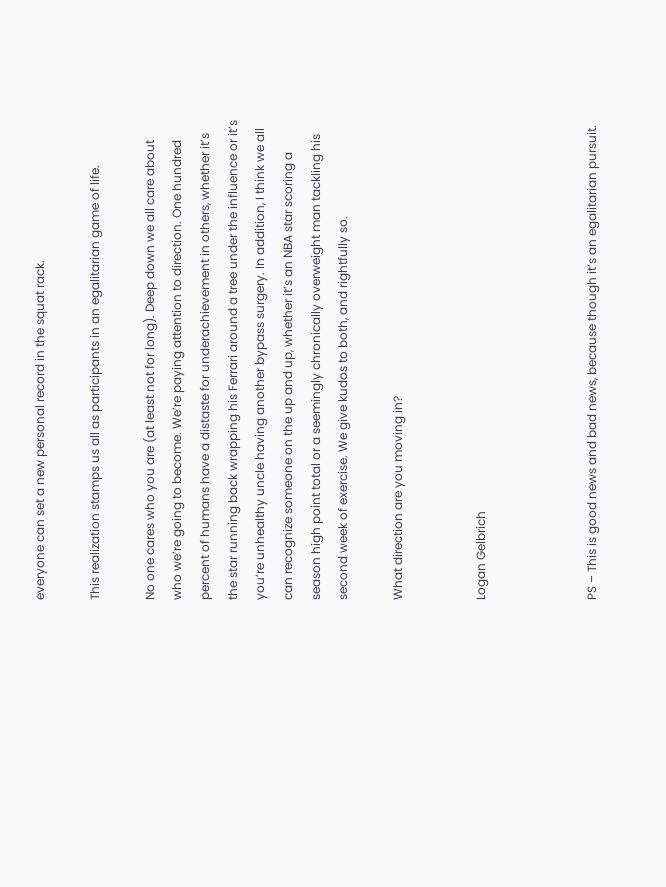everyone can set a new personal record in the squat rack.

This realization stamps us all as participants in an egalitarian game of life.

No one cares who you are (at least not for long). Deep down we all care about who we’re going to become. We’re paying attention to direction. One hundred percent of humans have a distaste for underachievement in others, whether it’s the star running back wrapping his Ferrari around a tree under the influence or it’s you’re unhealthy uncle having another bypass surgery. In addition, I think we all can recognize someone on the up and up, whether it’s an NBA star scoring a season high point total or a seemingly chronically overweight man tackling his second week of exercise. We give kudos to both, and rightfully so.

What direction are you moving in?


Logan Gelbrich



PS – This is good news and bad news, because though it’s an egalitarian pursuit.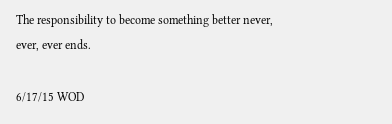The responsibility to become something better never, ever, ever ends.

6/17/15 WOD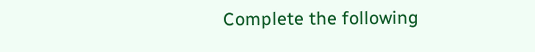Complete the following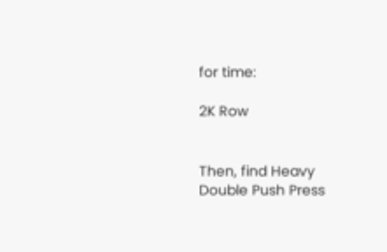for time:

2K Row


Then, find Heavy Double Push Press